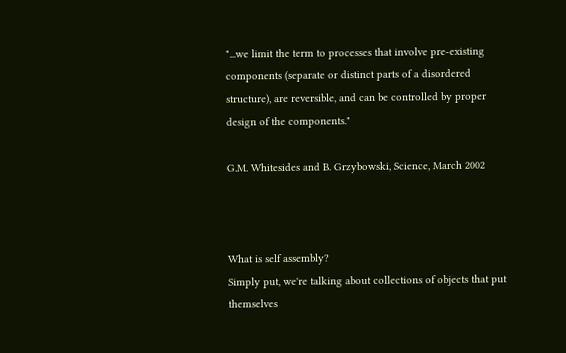"...we limit the term to processes that involve pre-existing components (separate or distinct parts of a disordered structure), are reversible, and can be controlled by proper design of the components."

G.M. Whitesides and B. Grzybowski, Science, March 2002



What is self assembly?
Simply put, we're talking about collections of objects that put themselves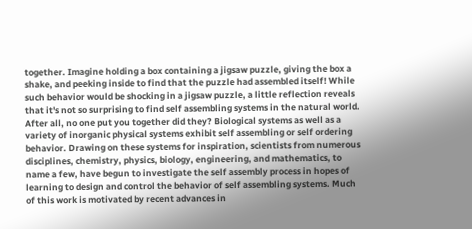together. Imagine holding a box containing a jigsaw puzzle, giving the box a shake, and peeking inside to find that the puzzle had assembled itself! While such behavior would be shocking in a jigsaw puzzle, a little reflection reveals that it's not so surprising to find self assembling systems in the natural world. After all, no one put you together did they? Biological systems as well as a variety of inorganic physical systems exhibit self assembling or self ordering behavior. Drawing on these systems for inspiration, scientists from numerous disciplines, chemistry, physics, biology, engineering, and mathematics, to name a few, have begun to investigate the self assembly process in hopes of learning to design and control the behavior of self assembling systems. Much of this work is motivated by recent advances in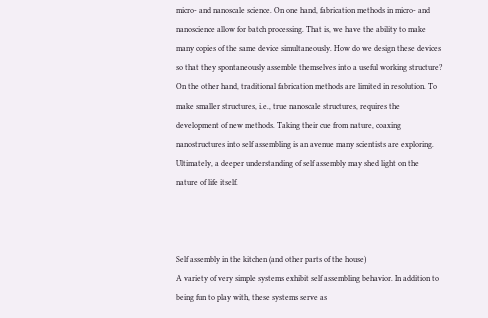micro- and nanoscale science. On one hand, fabrication methods in micro- and nanoscience allow for batch processing. That is, we have the ability to make many copies of the same device simultaneously. How do we design these devices so that they spontaneously assemble themselves into a useful working structure? On the other hand, traditional fabrication methods are limited in resolution. To make smaller structures, i.e., true nanoscale structures, requires the development of new methods. Taking their cue from nature, coaxing nanostructures into self assembling is an avenue many scientists are exploring. Ultimately, a deeper understanding of self assembly may shed light on the nature of life itself.



Self assembly in the kitchen (and other parts of the house)
A variety of very simple systems exhibit self assembling behavior. In addition to being fun to play with, these systems serve as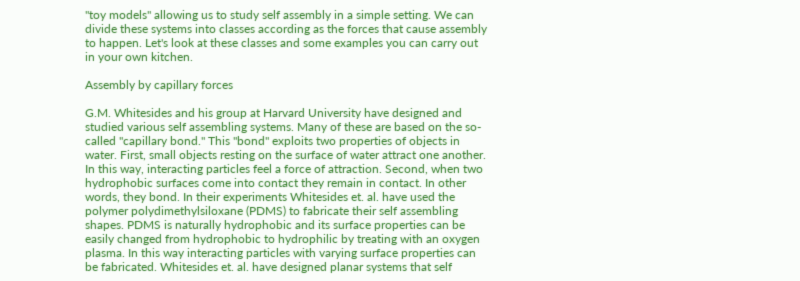"toy models" allowing us to study self assembly in a simple setting. We can divide these systems into classes according as the forces that cause assembly to happen. Let's look at these classes and some examples you can carry out in your own kitchen.

Assembly by capillary forces

G.M. Whitesides and his group at Harvard University have designed and studied various self assembling systems. Many of these are based on the so-called "capillary bond." This "bond" exploits two properties of objects in water. First, small objects resting on the surface of water attract one another. In this way, interacting particles feel a force of attraction. Second, when two hydrophobic surfaces come into contact they remain in contact. In other words, they bond. In their experiments Whitesides et. al. have used the polymer polydimethylsiloxane (PDMS) to fabricate their self assembling shapes. PDMS is naturally hydrophobic and its surface properties can be easily changed from hydrophobic to hydrophilic by treating with an oxygen plasma. In this way interacting particles with varying surface properties can be fabricated. Whitesides et. al. have designed planar systems that self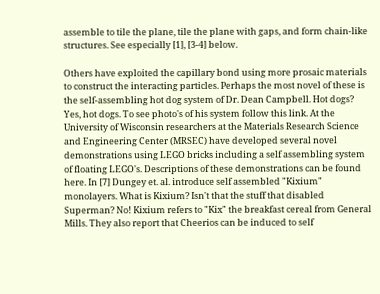assemble to tile the plane, tile the plane with gaps, and form chain-like structures. See especially [1], [3-4] below.

Others have exploited the capillary bond using more prosaic materials to construct the interacting particles. Perhaps the most novel of these is the self-assembling hot dog system of Dr. Dean Campbell. Hot dogs? Yes, hot dogs. To see photo's of his system follow this link. At the University of Wisconsin researchers at the Materials Research Science and Engineering Center (MRSEC) have developed several novel demonstrations using LEGO bricks including a self assembling system of floating LEGO's. Descriptions of these demonstrations can be found here. In [7] Dungey et. al. introduce self assembled "Kixium" monolayers. What is Kixium? Isn't that the stuff that disabled Superman? No! Kixium refers to "Kix" the breakfast cereal from General Mills. They also report that Cheerios can be induced to self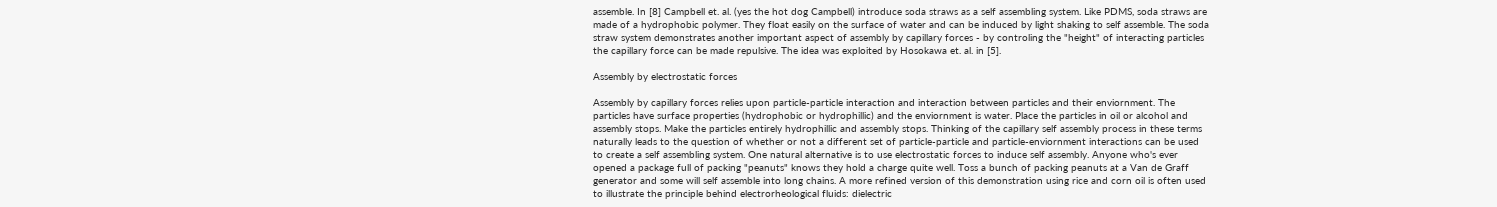assemble. In [8] Campbell et. al. (yes the hot dog Campbell) introduce soda straws as a self assembling system. Like PDMS, soda straws are made of a hydrophobic polymer. They float easily on the surface of water and can be induced by light shaking to self assemble. The soda straw system demonstrates another important aspect of assembly by capillary forces - by controling the "height" of interacting particles the capillary force can be made repulsive. The idea was exploited by Hosokawa et. al. in [5].

Assembly by electrostatic forces

Assembly by capillary forces relies upon particle-particle interaction and interaction between particles and their enviornment. The particles have surface properties (hydrophobic or hydrophillic) and the enviornment is water. Place the particles in oil or alcohol and assembly stops. Make the particles entirely hydrophillic and assembly stops. Thinking of the capillary self assembly process in these terms naturally leads to the question of whether or not a different set of particle-particle and particle-enviornment interactions can be used to create a self assembling system. One natural alternative is to use electrostatic forces to induce self assembly. Anyone who's ever opened a package full of packing "peanuts" knows they hold a charge quite well. Toss a bunch of packing peanuts at a Van de Graff generator and some will self assemble into long chains. A more refined version of this demonstration using rice and corn oil is often used to illustrate the principle behind electrorheological fluids: dielectric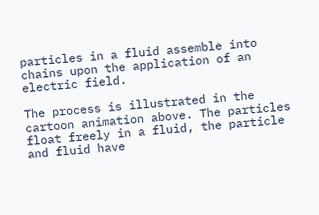particles in a fluid assemble into chains upon the application of an electric field.

The process is illustrated in the cartoon animation above. The particles float freely in a fluid, the particle and fluid have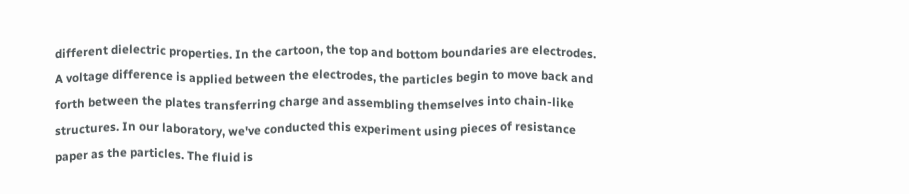different dielectric properties. In the cartoon, the top and bottom boundaries are electrodes. A voltage difference is applied between the electrodes, the particles begin to move back and forth between the plates transferring charge and assembling themselves into chain-like structures. In our laboratory, we've conducted this experiment using pieces of resistance paper as the particles. The fluid is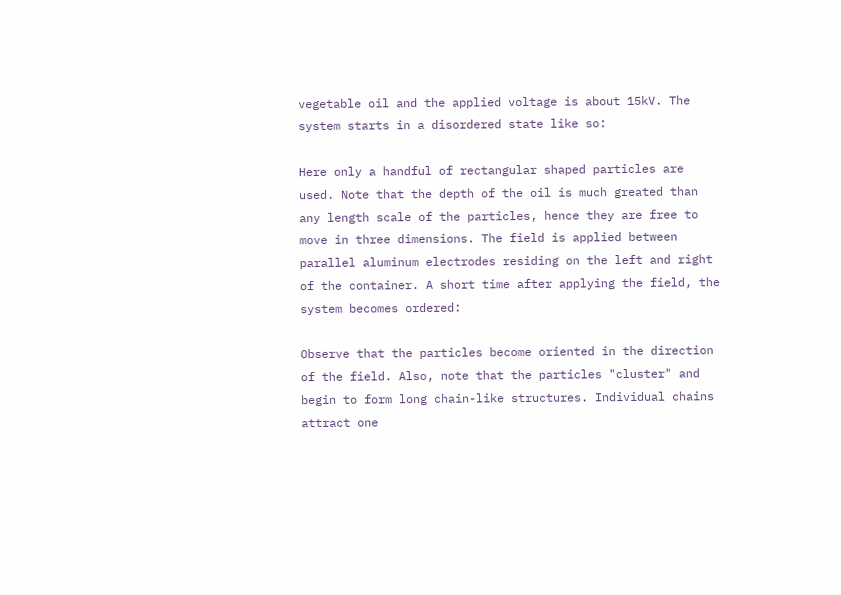vegetable oil and the applied voltage is about 15kV. The system starts in a disordered state like so:

Here only a handful of rectangular shaped particles are used. Note that the depth of the oil is much greated than any length scale of the particles, hence they are free to move in three dimensions. The field is applied between parallel aluminum electrodes residing on the left and right of the container. A short time after applying the field, the system becomes ordered:

Observe that the particles become oriented in the direction of the field. Also, note that the particles "cluster" and begin to form long chain-like structures. Individual chains attract one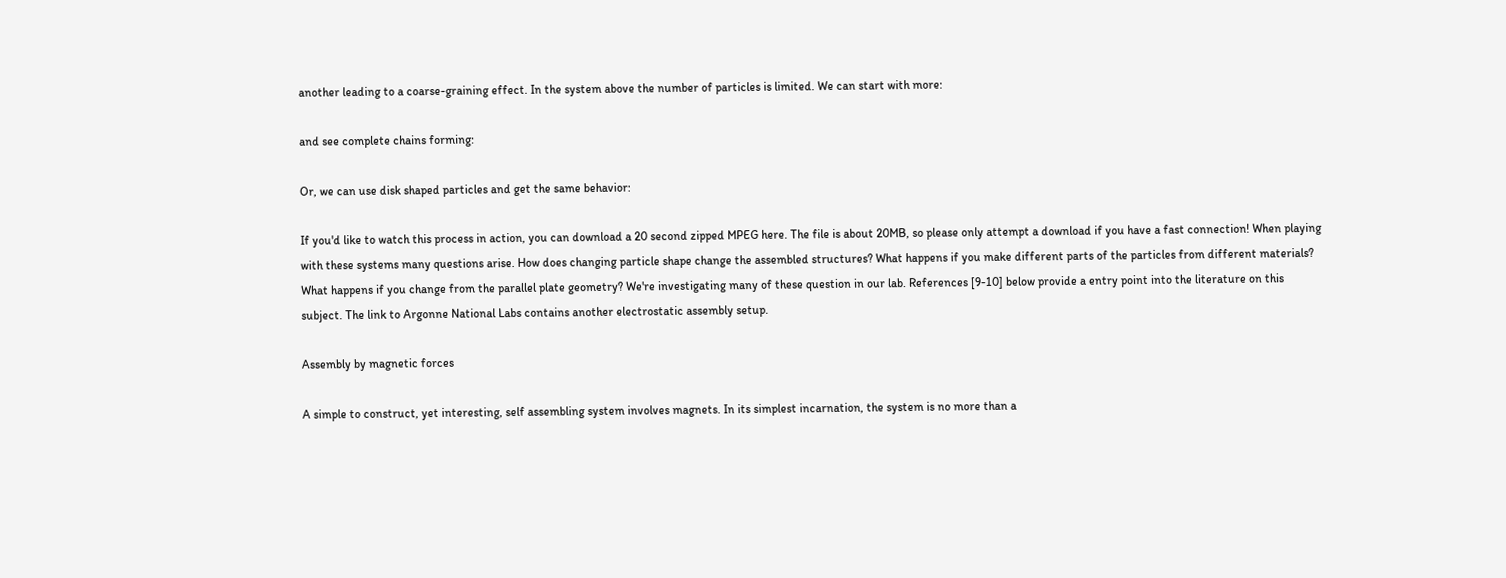another leading to a coarse-graining effect. In the system above the number of particles is limited. We can start with more:

and see complete chains forming:

Or, we can use disk shaped particles and get the same behavior:

If you'd like to watch this process in action, you can download a 20 second zipped MPEG here. The file is about 20MB, so please only attempt a download if you have a fast connection! When playing with these systems many questions arise. How does changing particle shape change the assembled structures? What happens if you make different parts of the particles from different materials? What happens if you change from the parallel plate geometry? We're investigating many of these question in our lab. References [9-10] below provide a entry point into the literature on this subject. The link to Argonne National Labs contains another electrostatic assembly setup.

Assembly by magnetic forces

A simple to construct, yet interesting, self assembling system involves magnets. In its simplest incarnation, the system is no more than a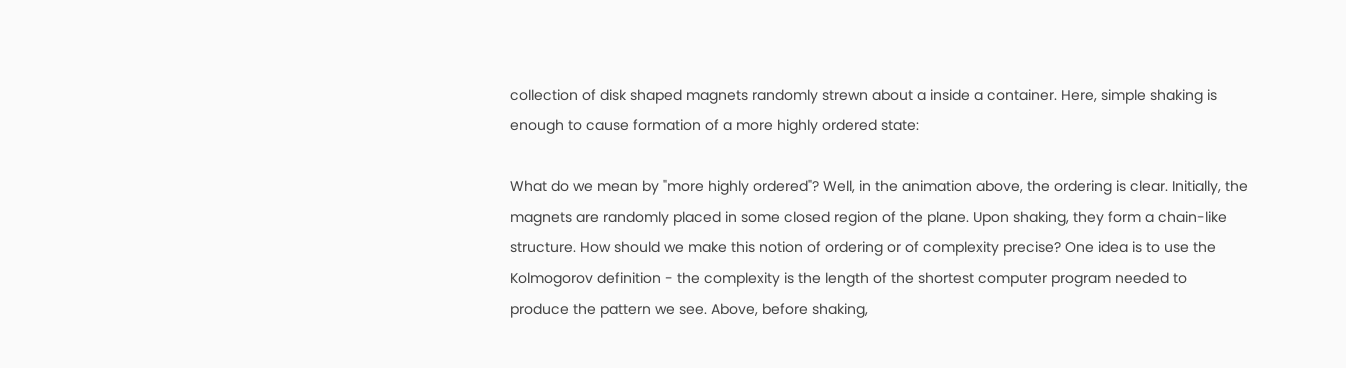collection of disk shaped magnets randomly strewn about a inside a container. Here, simple shaking is enough to cause formation of a more highly ordered state:

What do we mean by "more highly ordered"? Well, in the animation above, the ordering is clear. Initially, the magnets are randomly placed in some closed region of the plane. Upon shaking, they form a chain-like structure. How should we make this notion of ordering or of complexity precise? One idea is to use the Kolmogorov definition - the complexity is the length of the shortest computer program needed to produce the pattern we see. Above, before shaking,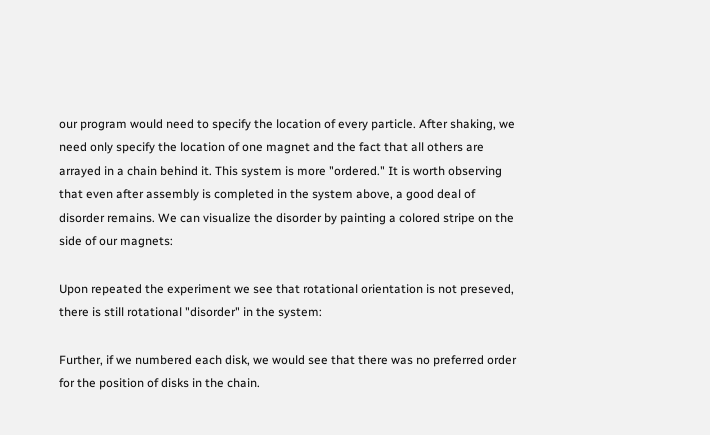our program would need to specify the location of every particle. After shaking, we need only specify the location of one magnet and the fact that all others are arrayed in a chain behind it. This system is more "ordered." It is worth observing that even after assembly is completed in the system above, a good deal of disorder remains. We can visualize the disorder by painting a colored stripe on the side of our magnets:

Upon repeated the experiment we see that rotational orientation is not preseved, there is still rotational "disorder" in the system:

Further, if we numbered each disk, we would see that there was no preferred order for the position of disks in the chain.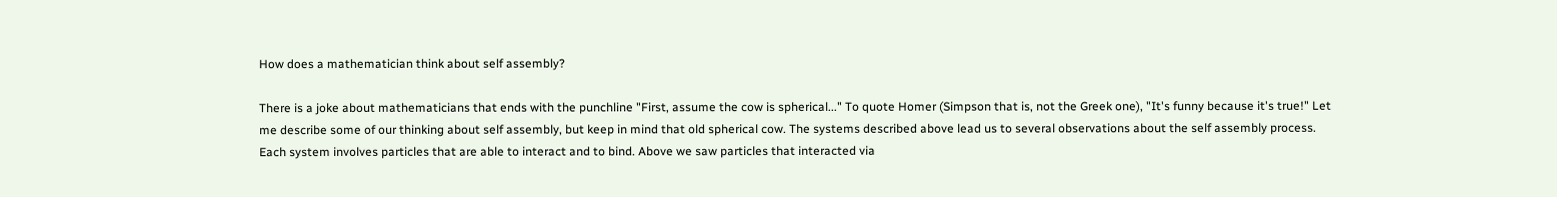How does a mathematician think about self assembly?

There is a joke about mathematicians that ends with the punchline "First, assume the cow is spherical..." To quote Homer (Simpson that is, not the Greek one), "It's funny because it's true!" Let me describe some of our thinking about self assembly, but keep in mind that old spherical cow. The systems described above lead us to several observations about the self assembly process. Each system involves particles that are able to interact and to bind. Above we saw particles that interacted via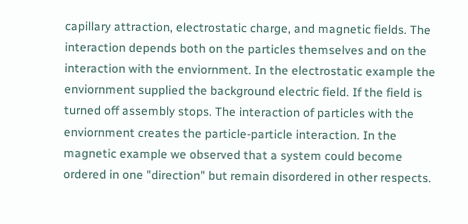capillary attraction, electrostatic charge, and magnetic fields. The interaction depends both on the particles themselves and on the interaction with the enviornment. In the electrostatic example the enviornment supplied the background electric field. If the field is turned off assembly stops. The interaction of particles with the enviornment creates the particle-particle interaction. In the magnetic example we observed that a system could become ordered in one "direction" but remain disordered in other respects.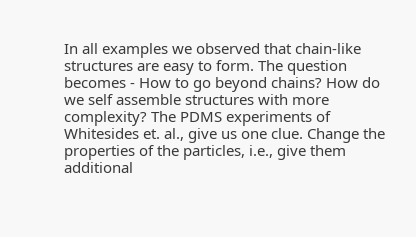In all examples we observed that chain-like structures are easy to form. The question becomes - How to go beyond chains? How do we self assemble structures with more complexity? The PDMS experiments of Whitesides et. al., give us one clue. Change the properties of the particles, i.e., give them additional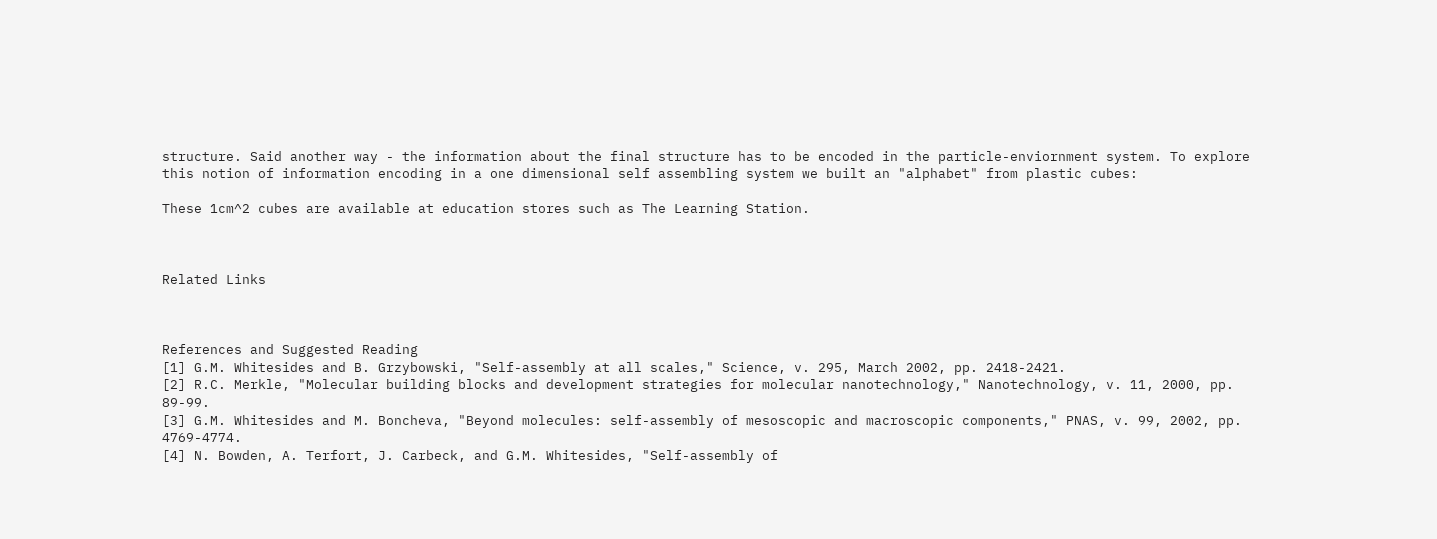structure. Said another way - the information about the final structure has to be encoded in the particle-enviornment system. To explore this notion of information encoding in a one dimensional self assembling system we built an "alphabet" from plastic cubes:

These 1cm^2 cubes are available at education stores such as The Learning Station.



Related Links



References and Suggested Reading
[1] G.M. Whitesides and B. Grzybowski, "Self-assembly at all scales," Science, v. 295, March 2002, pp. 2418-2421.
[2] R.C. Merkle, "Molecular building blocks and development strategies for molecular nanotechnology," Nanotechnology, v. 11, 2000, pp. 89-99.
[3] G.M. Whitesides and M. Boncheva, "Beyond molecules: self-assembly of mesoscopic and macroscopic components," PNAS, v. 99, 2002, pp. 4769-4774.
[4] N. Bowden, A. Terfort, J. Carbeck, and G.M. Whitesides, "Self-assembly of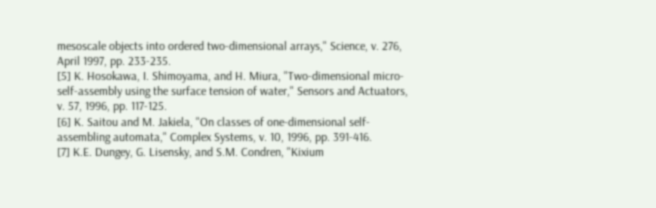mesoscale objects into ordered two-dimensional arrays," Science, v. 276, April 1997, pp. 233-235.
[5] K. Hosokawa, I. Shimoyama, and H. Miura, "Two-dimensional micro-self-assembly using the surface tension of water," Sensors and Actuators, v. 57, 1996, pp. 117-125.
[6] K. Saitou and M. Jakiela, "On classes of one-dimensional self-assembling automata," Complex Systems, v. 10, 1996, pp. 391-416.
[7] K.E. Dungey, G. Lisensky, and S.M. Condren, "Kixium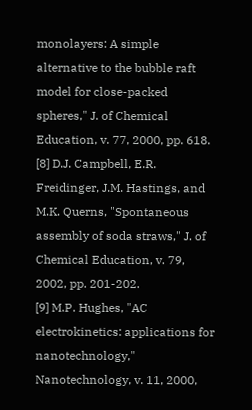monolayers: A simple alternative to the bubble raft model for close-packed spheres," J. of Chemical Education, v. 77, 2000, pp. 618.
[8] D.J. Campbell, E.R. Freidinger, J.M. Hastings, and M.K. Querns, "Spontaneous assembly of soda straws," J. of Chemical Education, v. 79, 2002, pp. 201-202.
[9] M.P. Hughes, "AC electrokinetics: applications for nanotechnology," Nanotechnology, v. 11, 2000,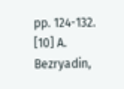pp. 124-132.
[10] A. Bezryadin,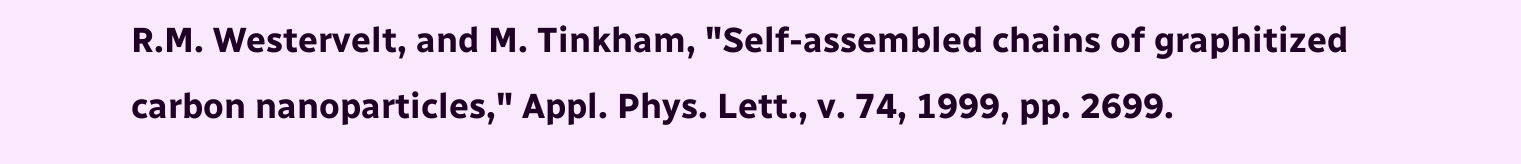R.M. Westervelt, and M. Tinkham, "Self-assembled chains of graphitized carbon nanoparticles," Appl. Phys. Lett., v. 74, 1999, pp. 2699.